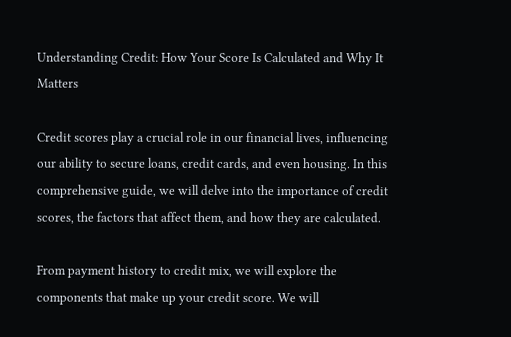Understanding Credit: How Your Score Is Calculated and Why It Matters

Credit scores play a crucial role in our financial lives, influencing our ability to secure loans, credit cards, and even housing. In this comprehensive guide, we will delve into the importance of credit scores, the factors that affect them, and how they are calculated.

From payment history to credit mix, we will explore the components that make up your credit score. We will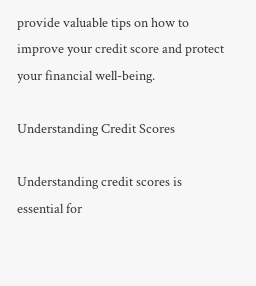provide valuable tips on how to improve your credit score and protect your financial well-being.

Understanding Credit Scores

Understanding credit scores is essential for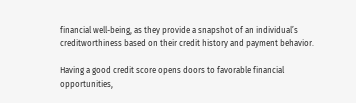financial well-being, as they provide a snapshot of an individual’s creditworthiness based on their credit history and payment behavior.

Having a good credit score opens doors to favorable financial opportunities,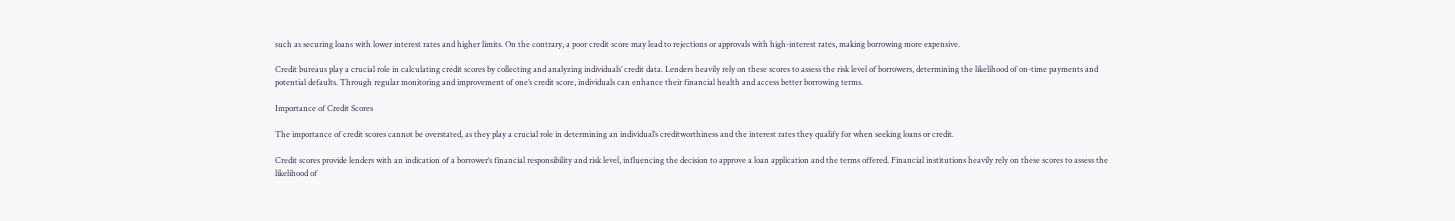such as securing loans with lower interest rates and higher limits. On the contrary, a poor credit score may lead to rejections or approvals with high-interest rates, making borrowing more expensive.

Credit bureaus play a crucial role in calculating credit scores by collecting and analyzing individuals’ credit data. Lenders heavily rely on these scores to assess the risk level of borrowers, determining the likelihood of on-time payments and potential defaults. Through regular monitoring and improvement of one’s credit score, individuals can enhance their financial health and access better borrowing terms.

Importance of Credit Scores

The importance of credit scores cannot be overstated, as they play a crucial role in determining an individual’s creditworthiness and the interest rates they qualify for when seeking loans or credit.

Credit scores provide lenders with an indication of a borrower’s financial responsibility and risk level, influencing the decision to approve a loan application and the terms offered. Financial institutions heavily rely on these scores to assess the likelihood of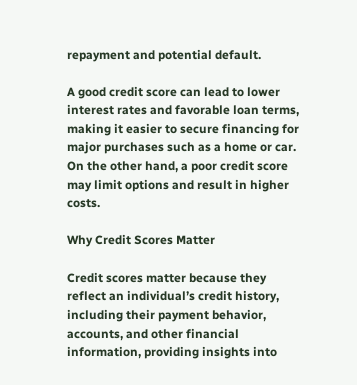repayment and potential default.

A good credit score can lead to lower interest rates and favorable loan terms, making it easier to secure financing for major purchases such as a home or car. On the other hand, a poor credit score may limit options and result in higher costs.

Why Credit Scores Matter

Credit scores matter because they reflect an individual’s credit history, including their payment behavior, accounts, and other financial information, providing insights into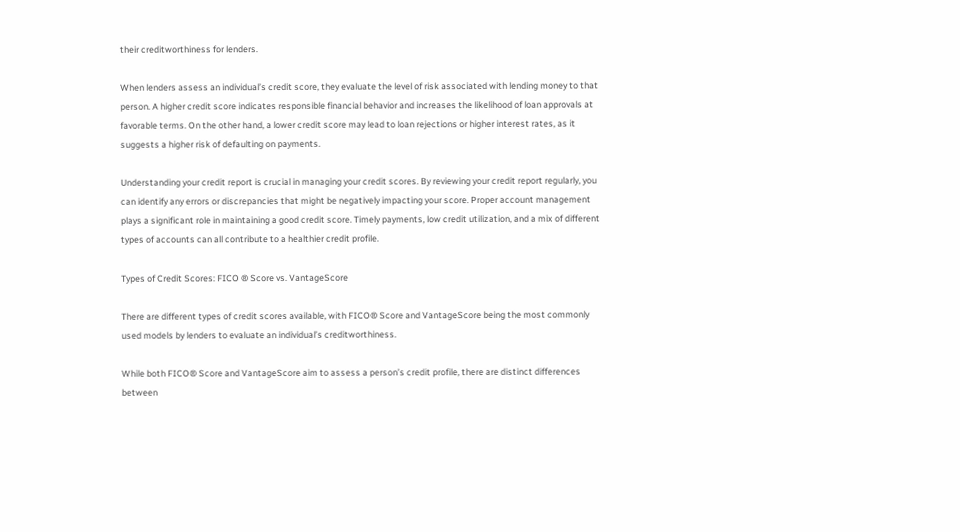their creditworthiness for lenders.

When lenders assess an individual’s credit score, they evaluate the level of risk associated with lending money to that person. A higher credit score indicates responsible financial behavior and increases the likelihood of loan approvals at favorable terms. On the other hand, a lower credit score may lead to loan rejections or higher interest rates, as it suggests a higher risk of defaulting on payments.

Understanding your credit report is crucial in managing your credit scores. By reviewing your credit report regularly, you can identify any errors or discrepancies that might be negatively impacting your score. Proper account management plays a significant role in maintaining a good credit score. Timely payments, low credit utilization, and a mix of different types of accounts can all contribute to a healthier credit profile.

Types of Credit Scores: FICO ® Score vs. VantageScore

There are different types of credit scores available, with FICO® Score and VantageScore being the most commonly used models by lenders to evaluate an individual’s creditworthiness.

While both FICO® Score and VantageScore aim to assess a person’s credit profile, there are distinct differences between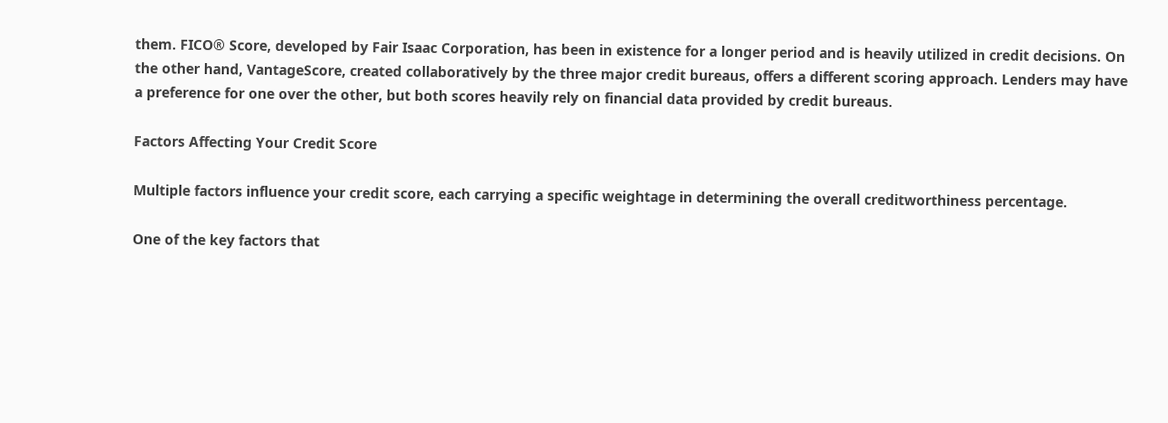them. FICO® Score, developed by Fair Isaac Corporation, has been in existence for a longer period and is heavily utilized in credit decisions. On the other hand, VantageScore, created collaboratively by the three major credit bureaus, offers a different scoring approach. Lenders may have a preference for one over the other, but both scores heavily rely on financial data provided by credit bureaus.

Factors Affecting Your Credit Score

Multiple factors influence your credit score, each carrying a specific weightage in determining the overall creditworthiness percentage.

One of the key factors that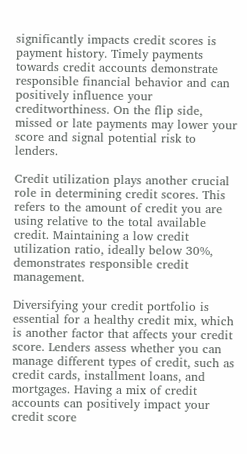significantly impacts credit scores is payment history. Timely payments towards credit accounts demonstrate responsible financial behavior and can positively influence your creditworthiness. On the flip side, missed or late payments may lower your score and signal potential risk to lenders.

Credit utilization plays another crucial role in determining credit scores. This refers to the amount of credit you are using relative to the total available credit. Maintaining a low credit utilization ratio, ideally below 30%, demonstrates responsible credit management.

Diversifying your credit portfolio is essential for a healthy credit mix, which is another factor that affects your credit score. Lenders assess whether you can manage different types of credit, such as credit cards, installment loans, and mortgages. Having a mix of credit accounts can positively impact your credit score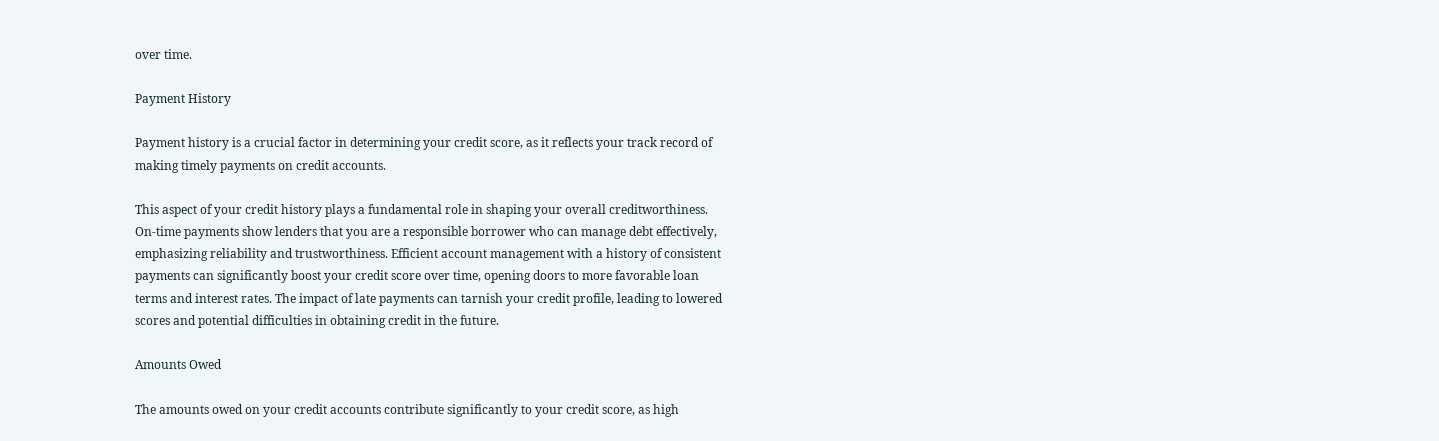over time.

Payment History

Payment history is a crucial factor in determining your credit score, as it reflects your track record of making timely payments on credit accounts.

This aspect of your credit history plays a fundamental role in shaping your overall creditworthiness. On-time payments show lenders that you are a responsible borrower who can manage debt effectively, emphasizing reliability and trustworthiness. Efficient account management with a history of consistent payments can significantly boost your credit score over time, opening doors to more favorable loan terms and interest rates. The impact of late payments can tarnish your credit profile, leading to lowered scores and potential difficulties in obtaining credit in the future.

Amounts Owed

The amounts owed on your credit accounts contribute significantly to your credit score, as high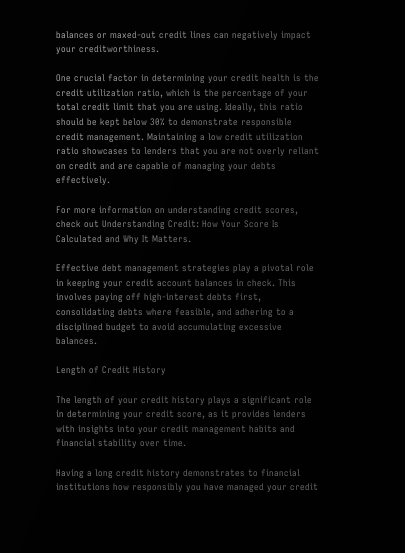balances or maxed-out credit lines can negatively impact your creditworthiness.

One crucial factor in determining your credit health is the credit utilization ratio, which is the percentage of your total credit limit that you are using. Ideally, this ratio should be kept below 30% to demonstrate responsible credit management. Maintaining a low credit utilization ratio showcases to lenders that you are not overly reliant on credit and are capable of managing your debts effectively.

For more information on understanding credit scores, check out Understanding Credit: How Your Score Is Calculated and Why It Matters.

Effective debt management strategies play a pivotal role in keeping your credit account balances in check. This involves paying off high-interest debts first, consolidating debts where feasible, and adhering to a disciplined budget to avoid accumulating excessive balances.

Length of Credit History

The length of your credit history plays a significant role in determining your credit score, as it provides lenders with insights into your credit management habits and financial stability over time.

Having a long credit history demonstrates to financial institutions how responsibly you have managed your credit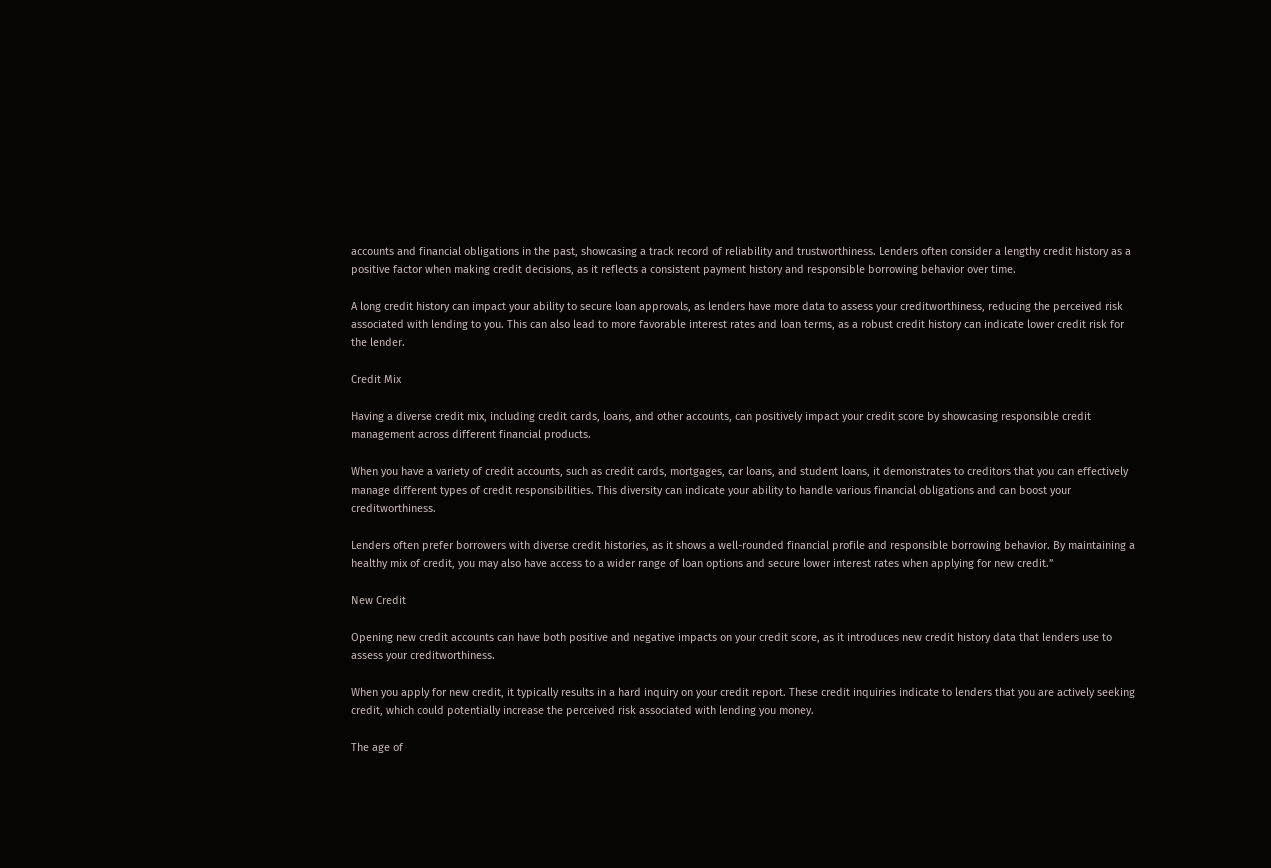accounts and financial obligations in the past, showcasing a track record of reliability and trustworthiness. Lenders often consider a lengthy credit history as a positive factor when making credit decisions, as it reflects a consistent payment history and responsible borrowing behavior over time.

A long credit history can impact your ability to secure loan approvals, as lenders have more data to assess your creditworthiness, reducing the perceived risk associated with lending to you. This can also lead to more favorable interest rates and loan terms, as a robust credit history can indicate lower credit risk for the lender.

Credit Mix

Having a diverse credit mix, including credit cards, loans, and other accounts, can positively impact your credit score by showcasing responsible credit management across different financial products.

When you have a variety of credit accounts, such as credit cards, mortgages, car loans, and student loans, it demonstrates to creditors that you can effectively manage different types of credit responsibilities. This diversity can indicate your ability to handle various financial obligations and can boost your creditworthiness.

Lenders often prefer borrowers with diverse credit histories, as it shows a well-rounded financial profile and responsible borrowing behavior. By maintaining a healthy mix of credit, you may also have access to a wider range of loan options and secure lower interest rates when applying for new credit.”

New Credit

Opening new credit accounts can have both positive and negative impacts on your credit score, as it introduces new credit history data that lenders use to assess your creditworthiness.

When you apply for new credit, it typically results in a hard inquiry on your credit report. These credit inquiries indicate to lenders that you are actively seeking credit, which could potentially increase the perceived risk associated with lending you money.

The age of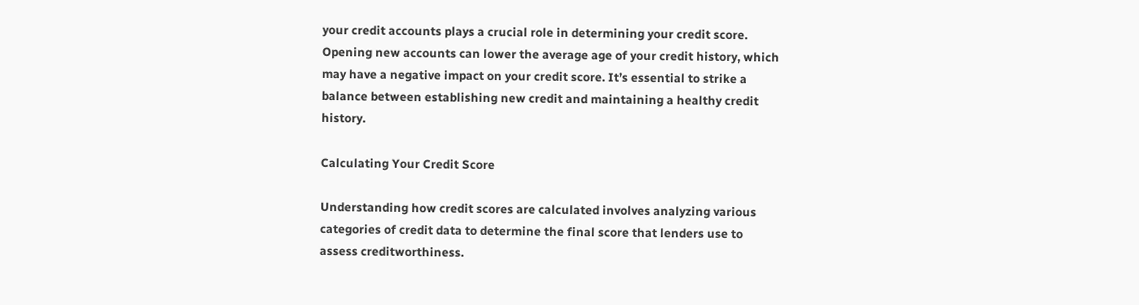your credit accounts plays a crucial role in determining your credit score. Opening new accounts can lower the average age of your credit history, which may have a negative impact on your credit score. It’s essential to strike a balance between establishing new credit and maintaining a healthy credit history.

Calculating Your Credit Score

Understanding how credit scores are calculated involves analyzing various categories of credit data to determine the final score that lenders use to assess creditworthiness.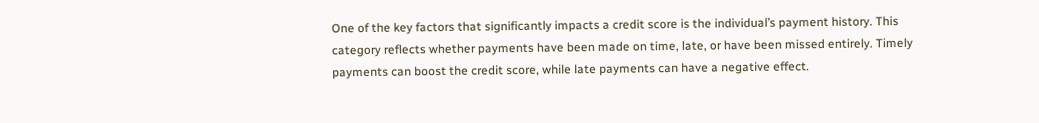One of the key factors that significantly impacts a credit score is the individual’s payment history. This category reflects whether payments have been made on time, late, or have been missed entirely. Timely payments can boost the credit score, while late payments can have a negative effect.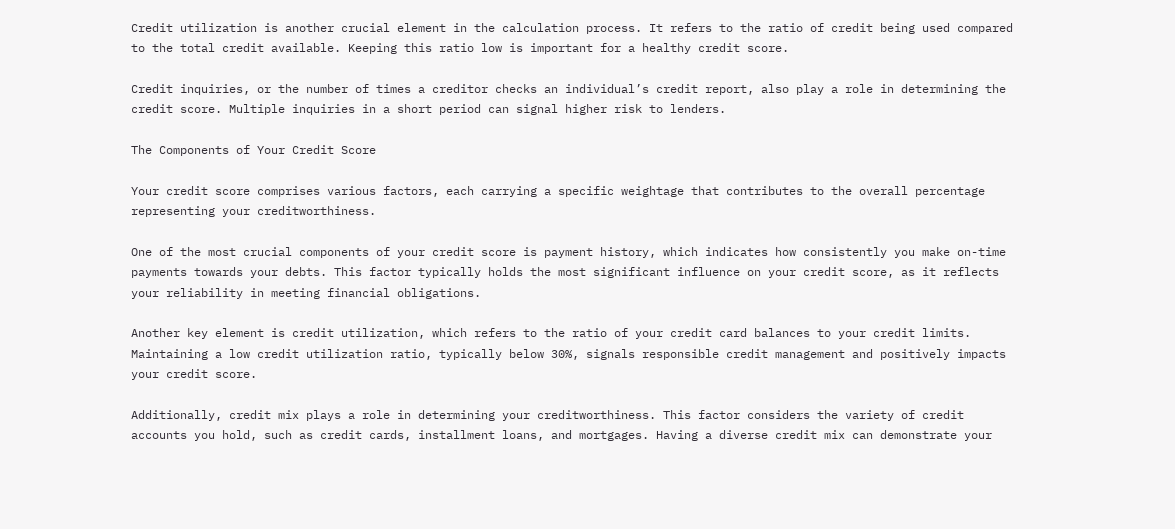Credit utilization is another crucial element in the calculation process. It refers to the ratio of credit being used compared to the total credit available. Keeping this ratio low is important for a healthy credit score.

Credit inquiries, or the number of times a creditor checks an individual’s credit report, also play a role in determining the credit score. Multiple inquiries in a short period can signal higher risk to lenders.

The Components of Your Credit Score

Your credit score comprises various factors, each carrying a specific weightage that contributes to the overall percentage representing your creditworthiness.

One of the most crucial components of your credit score is payment history, which indicates how consistently you make on-time payments towards your debts. This factor typically holds the most significant influence on your credit score, as it reflects your reliability in meeting financial obligations.

Another key element is credit utilization, which refers to the ratio of your credit card balances to your credit limits. Maintaining a low credit utilization ratio, typically below 30%, signals responsible credit management and positively impacts your credit score.

Additionally, credit mix plays a role in determining your creditworthiness. This factor considers the variety of credit accounts you hold, such as credit cards, installment loans, and mortgages. Having a diverse credit mix can demonstrate your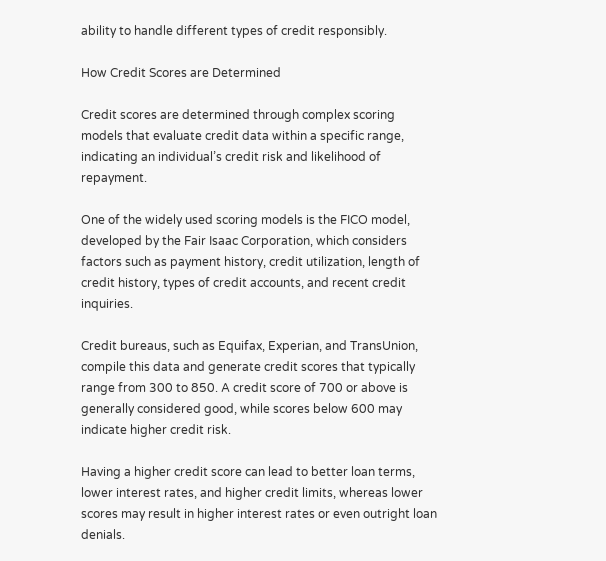ability to handle different types of credit responsibly.

How Credit Scores are Determined

Credit scores are determined through complex scoring models that evaluate credit data within a specific range, indicating an individual’s credit risk and likelihood of repayment.

One of the widely used scoring models is the FICO model, developed by the Fair Isaac Corporation, which considers factors such as payment history, credit utilization, length of credit history, types of credit accounts, and recent credit inquiries.

Credit bureaus, such as Equifax, Experian, and TransUnion, compile this data and generate credit scores that typically range from 300 to 850. A credit score of 700 or above is generally considered good, while scores below 600 may indicate higher credit risk.

Having a higher credit score can lead to better loan terms, lower interest rates, and higher credit limits, whereas lower scores may result in higher interest rates or even outright loan denials.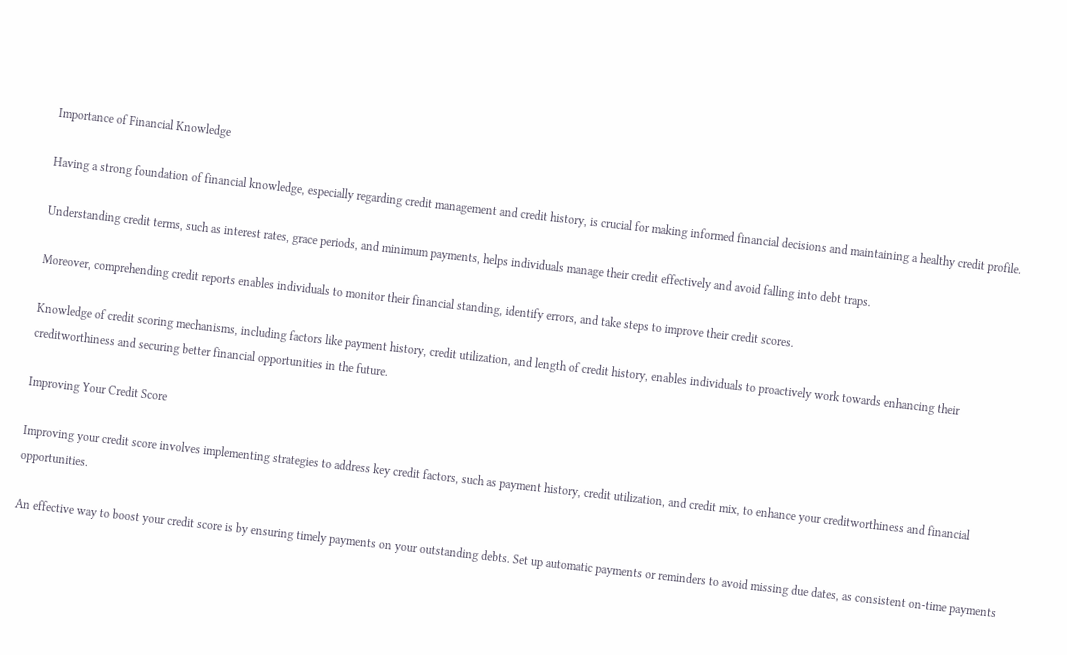Importance of Financial Knowledge

Having a strong foundation of financial knowledge, especially regarding credit management and credit history, is crucial for making informed financial decisions and maintaining a healthy credit profile.

Understanding credit terms, such as interest rates, grace periods, and minimum payments, helps individuals manage their credit effectively and avoid falling into debt traps.

Moreover, comprehending credit reports enables individuals to monitor their financial standing, identify errors, and take steps to improve their credit scores.

Knowledge of credit scoring mechanisms, including factors like payment history, credit utilization, and length of credit history, enables individuals to proactively work towards enhancing their creditworthiness and securing better financial opportunities in the future.

Improving Your Credit Score

Improving your credit score involves implementing strategies to address key credit factors, such as payment history, credit utilization, and credit mix, to enhance your creditworthiness and financial opportunities.

An effective way to boost your credit score is by ensuring timely payments on your outstanding debts. Set up automatic payments or reminders to avoid missing due dates, as consistent on-time payments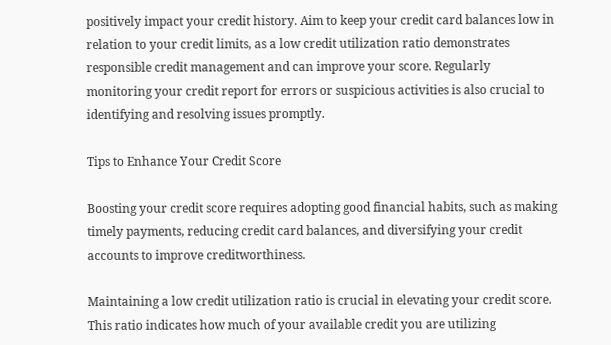positively impact your credit history. Aim to keep your credit card balances low in relation to your credit limits, as a low credit utilization ratio demonstrates responsible credit management and can improve your score. Regularly monitoring your credit report for errors or suspicious activities is also crucial to identifying and resolving issues promptly.

Tips to Enhance Your Credit Score

Boosting your credit score requires adopting good financial habits, such as making timely payments, reducing credit card balances, and diversifying your credit accounts to improve creditworthiness.

Maintaining a low credit utilization ratio is crucial in elevating your credit score. This ratio indicates how much of your available credit you are utilizing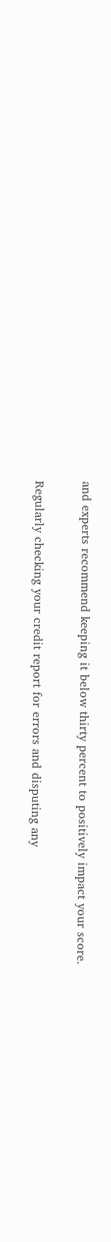and experts recommend keeping it below thirty percent to positively impact your score.

Regularly checking your credit report for errors and disputing any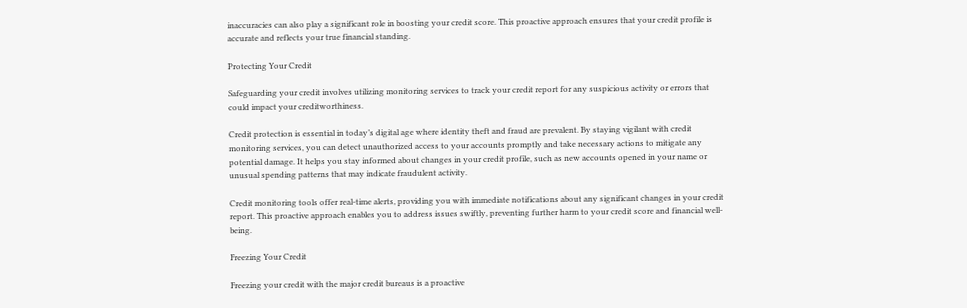inaccuracies can also play a significant role in boosting your credit score. This proactive approach ensures that your credit profile is accurate and reflects your true financial standing.

Protecting Your Credit

Safeguarding your credit involves utilizing monitoring services to track your credit report for any suspicious activity or errors that could impact your creditworthiness.

Credit protection is essential in today’s digital age where identity theft and fraud are prevalent. By staying vigilant with credit monitoring services, you can detect unauthorized access to your accounts promptly and take necessary actions to mitigate any potential damage. It helps you stay informed about changes in your credit profile, such as new accounts opened in your name or unusual spending patterns that may indicate fraudulent activity.

Credit monitoring tools offer real-time alerts, providing you with immediate notifications about any significant changes in your credit report. This proactive approach enables you to address issues swiftly, preventing further harm to your credit score and financial well-being.

Freezing Your Credit

Freezing your credit with the major credit bureaus is a proactive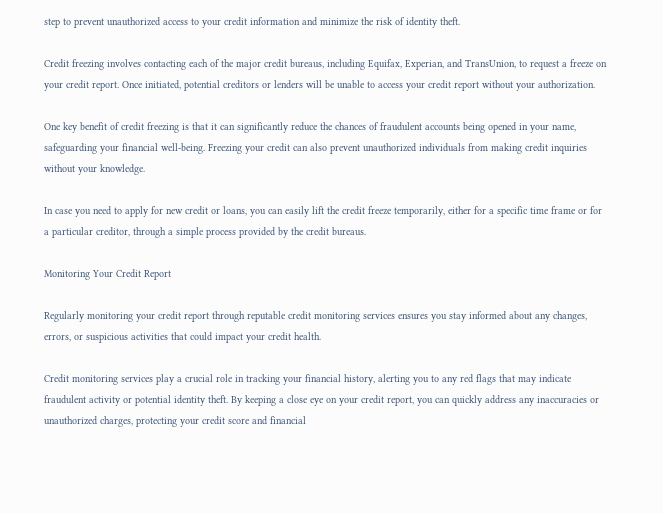step to prevent unauthorized access to your credit information and minimize the risk of identity theft.

Credit freezing involves contacting each of the major credit bureaus, including Equifax, Experian, and TransUnion, to request a freeze on your credit report. Once initiated, potential creditors or lenders will be unable to access your credit report without your authorization.

One key benefit of credit freezing is that it can significantly reduce the chances of fraudulent accounts being opened in your name, safeguarding your financial well-being. Freezing your credit can also prevent unauthorized individuals from making credit inquiries without your knowledge.

In case you need to apply for new credit or loans, you can easily lift the credit freeze temporarily, either for a specific time frame or for a particular creditor, through a simple process provided by the credit bureaus.

Monitoring Your Credit Report

Regularly monitoring your credit report through reputable credit monitoring services ensures you stay informed about any changes, errors, or suspicious activities that could impact your credit health.

Credit monitoring services play a crucial role in tracking your financial history, alerting you to any red flags that may indicate fraudulent activity or potential identity theft. By keeping a close eye on your credit report, you can quickly address any inaccuracies or unauthorized charges, protecting your credit score and financial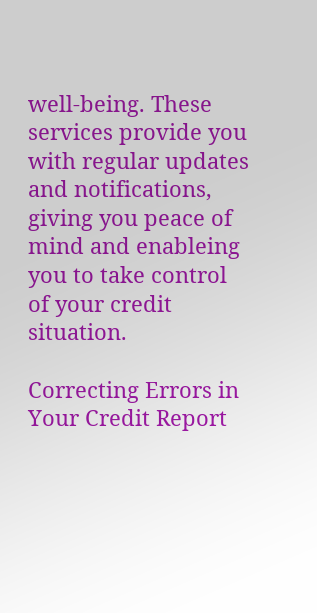well-being. These services provide you with regular updates and notifications, giving you peace of mind and enableing you to take control of your credit situation.

Correcting Errors in Your Credit Report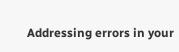Addressing errors in your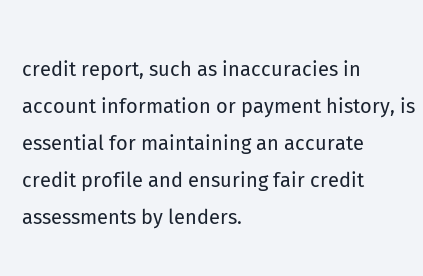credit report, such as inaccuracies in account information or payment history, is essential for maintaining an accurate credit profile and ensuring fair credit assessments by lenders.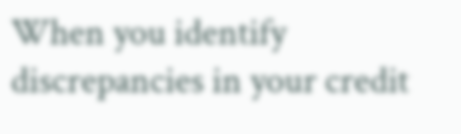When you identify discrepancies in your credit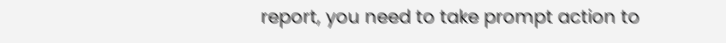report, you need to take prompt action to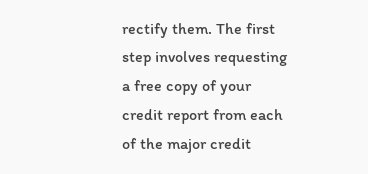rectify them. The first step involves requesting a free copy of your credit report from each of the major credit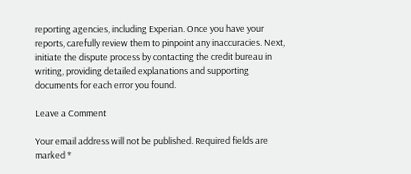reporting agencies, including Experian. Once you have your reports, carefully review them to pinpoint any inaccuracies. Next, initiate the dispute process by contacting the credit bureau in writing, providing detailed explanations and supporting documents for each error you found.

Leave a Comment

Your email address will not be published. Required fields are marked *